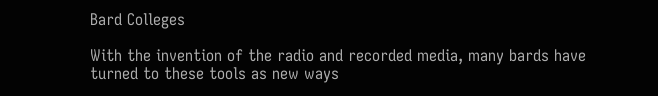Bard Colleges

With the invention of the radio and recorded media, many bards have turned to these tools as new ways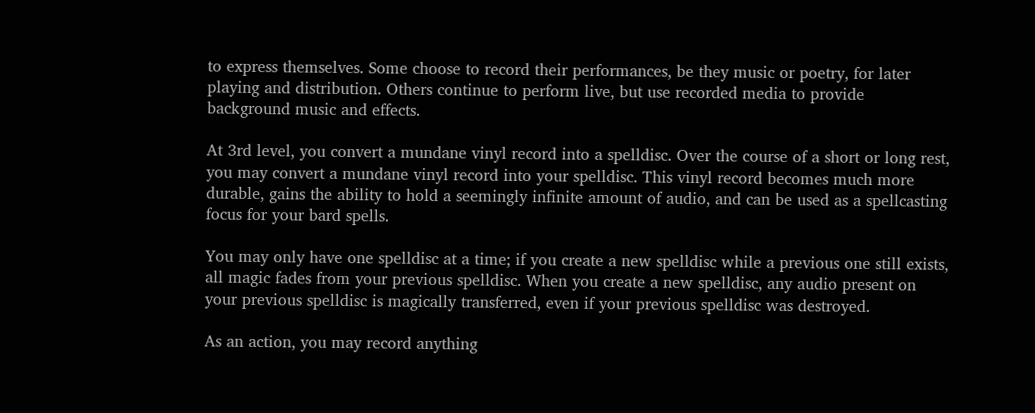to express themselves. Some choose to record their performances, be they music or poetry, for later playing and distribution. Others continue to perform live, but use recorded media to provide background music and effects.

At 3rd level, you convert a mundane vinyl record into a spelldisc. Over the course of a short or long rest, you may convert a mundane vinyl record into your spelldisc. This vinyl record becomes much more durable, gains the ability to hold a seemingly infinite amount of audio, and can be used as a spellcasting focus for your bard spells.

You may only have one spelldisc at a time; if you create a new spelldisc while a previous one still exists, all magic fades from your previous spelldisc. When you create a new spelldisc, any audio present on your previous spelldisc is magically transferred, even if your previous spelldisc was destroyed.

As an action, you may record anything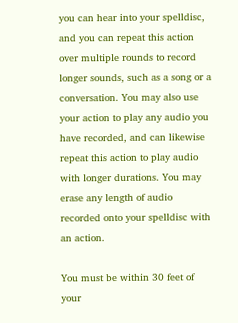you can hear into your spelldisc, and you can repeat this action over multiple rounds to record longer sounds, such as a song or a conversation. You may also use your action to play any audio you have recorded, and can likewise repeat this action to play audio with longer durations. You may erase any length of audio recorded onto your spelldisc with an action.

You must be within 30 feet of your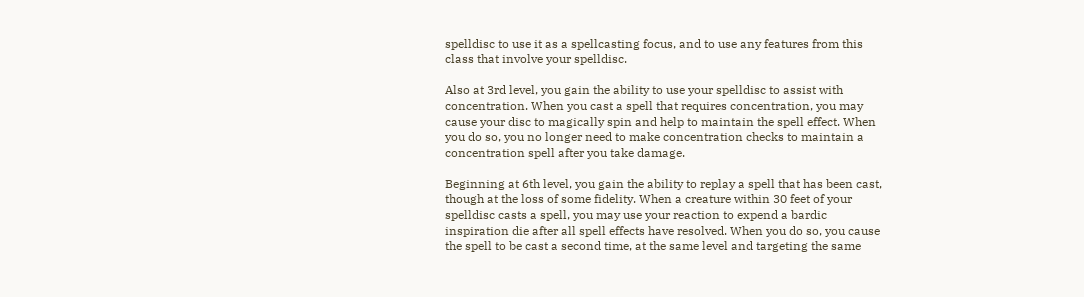spelldisc to use it as a spellcasting focus, and to use any features from this class that involve your spelldisc.

Also at 3rd level, you gain the ability to use your spelldisc to assist with concentration. When you cast a spell that requires concentration, you may cause your disc to magically spin and help to maintain the spell effect. When you do so, you no longer need to make concentration checks to maintain a concentration spell after you take damage.

Beginning at 6th level, you gain the ability to replay a spell that has been cast, though at the loss of some fidelity. When a creature within 30 feet of your spelldisc casts a spell, you may use your reaction to expend a bardic inspiration die after all spell effects have resolved. When you do so, you cause the spell to be cast a second time, at the same level and targeting the same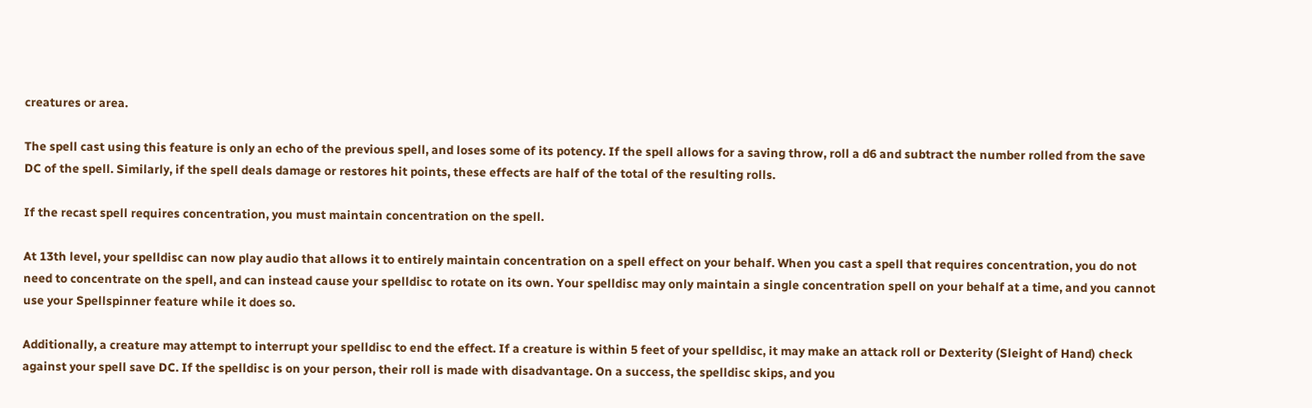creatures or area.

The spell cast using this feature is only an echo of the previous spell, and loses some of its potency. If the spell allows for a saving throw, roll a d6 and subtract the number rolled from the save DC of the spell. Similarly, if the spell deals damage or restores hit points, these effects are half of the total of the resulting rolls.

If the recast spell requires concentration, you must maintain concentration on the spell.

At 13th level, your spelldisc can now play audio that allows it to entirely maintain concentration on a spell effect on your behalf. When you cast a spell that requires concentration, you do not need to concentrate on the spell, and can instead cause your spelldisc to rotate on its own. Your spelldisc may only maintain a single concentration spell on your behalf at a time, and you cannot use your Spellspinner feature while it does so.

Additionally, a creature may attempt to interrupt your spelldisc to end the effect. If a creature is within 5 feet of your spelldisc, it may make an attack roll or Dexterity (Sleight of Hand) check against your spell save DC. If the spelldisc is on your person, their roll is made with disadvantage. On a success, the spelldisc skips, and you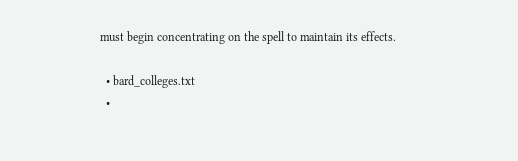must begin concentrating on the spell to maintain its effects.

  • bard_colleges.txt
  •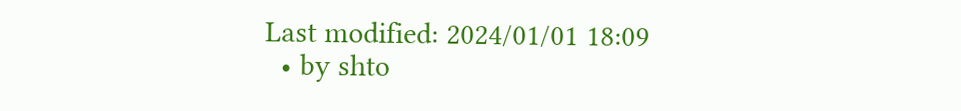Last modified: 2024/01/01 18:09
  • by shto